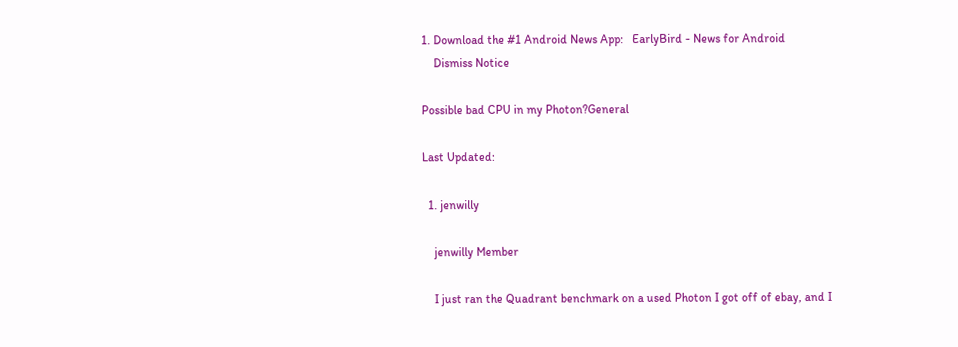1. Download the #1 Android News App:   EarlyBird - News for Android
    Dismiss Notice

Possible bad CPU in my Photon?General

Last Updated:

  1. jenwilly

    jenwilly Member

    I just ran the Quadrant benchmark on a used Photon I got off of ebay, and I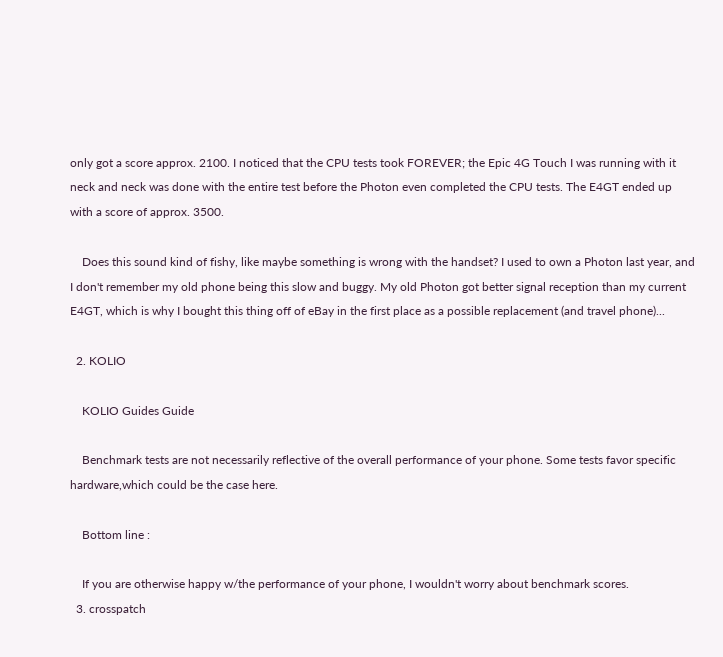only got a score approx. 2100. I noticed that the CPU tests took FOREVER; the Epic 4G Touch I was running with it neck and neck was done with the entire test before the Photon even completed the CPU tests. The E4GT ended up with a score of approx. 3500.

    Does this sound kind of fishy, like maybe something is wrong with the handset? I used to own a Photon last year, and I don't remember my old phone being this slow and buggy. My old Photon got better signal reception than my current E4GT, which is why I bought this thing off of eBay in the first place as a possible replacement (and travel phone)...

  2. KOLIO

    KOLIO Guides Guide

    Benchmark tests are not necessarily reflective of the overall performance of your phone. Some tests favor specific hardware,which could be the case here.

    Bottom line :

    If you are otherwise happy w/the performance of your phone, I wouldn't worry about benchmark scores.
  3. crosspatch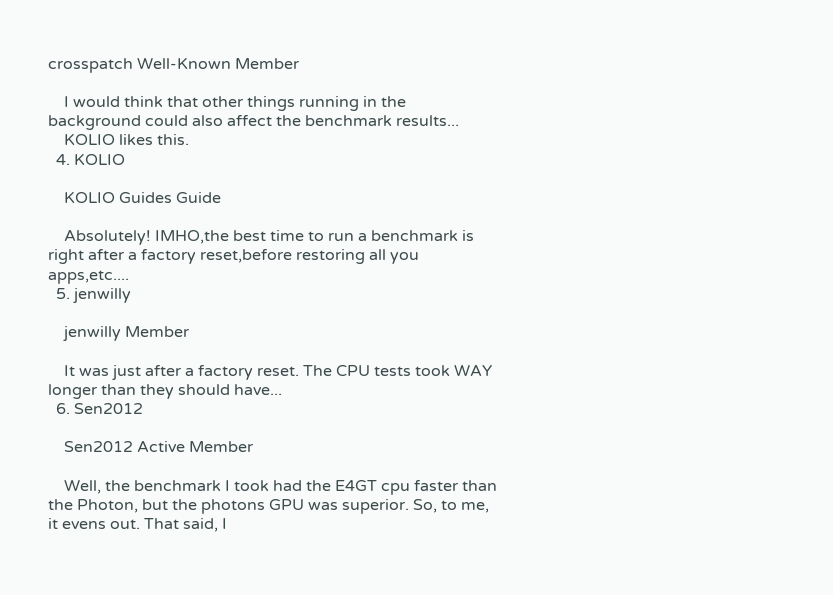crosspatch Well-Known Member

    I would think that other things running in the background could also affect the benchmark results...
    KOLIO likes this.
  4. KOLIO

    KOLIO Guides Guide

    Absolutely! IMHO,the best time to run a benchmark is right after a factory reset,before restoring all you apps,etc....
  5. jenwilly

    jenwilly Member

    It was just after a factory reset. The CPU tests took WAY longer than they should have...
  6. Sen2012

    Sen2012 Active Member

    Well, the benchmark I took had the E4GT cpu faster than the Photon, but the photons GPU was superior. So, to me, it evens out. That said, I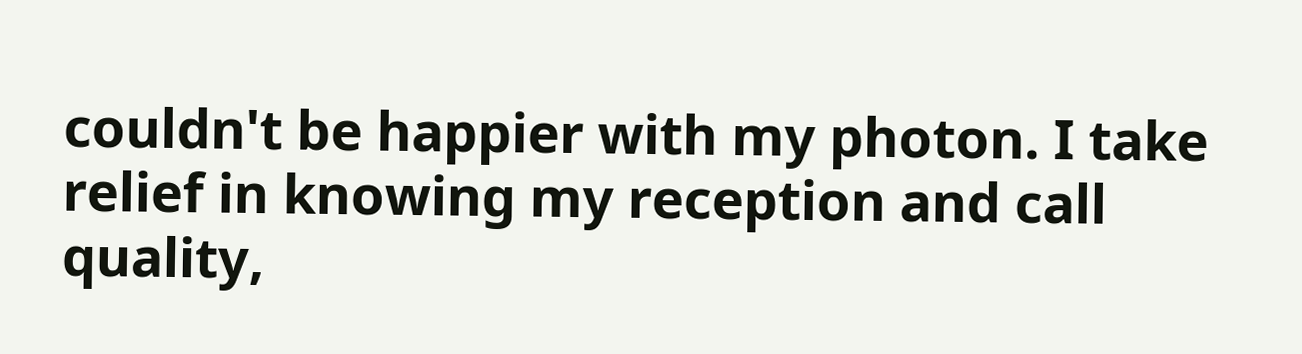couldn't be happier with my photon. I take relief in knowing my reception and call quality,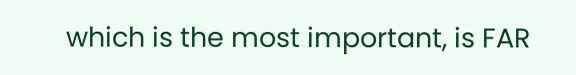which is the most important, is FAR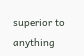superior to anything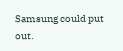Samsung could put out.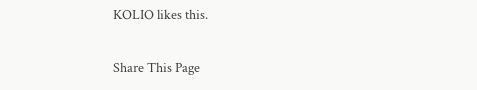KOLIO likes this.

Share This Page